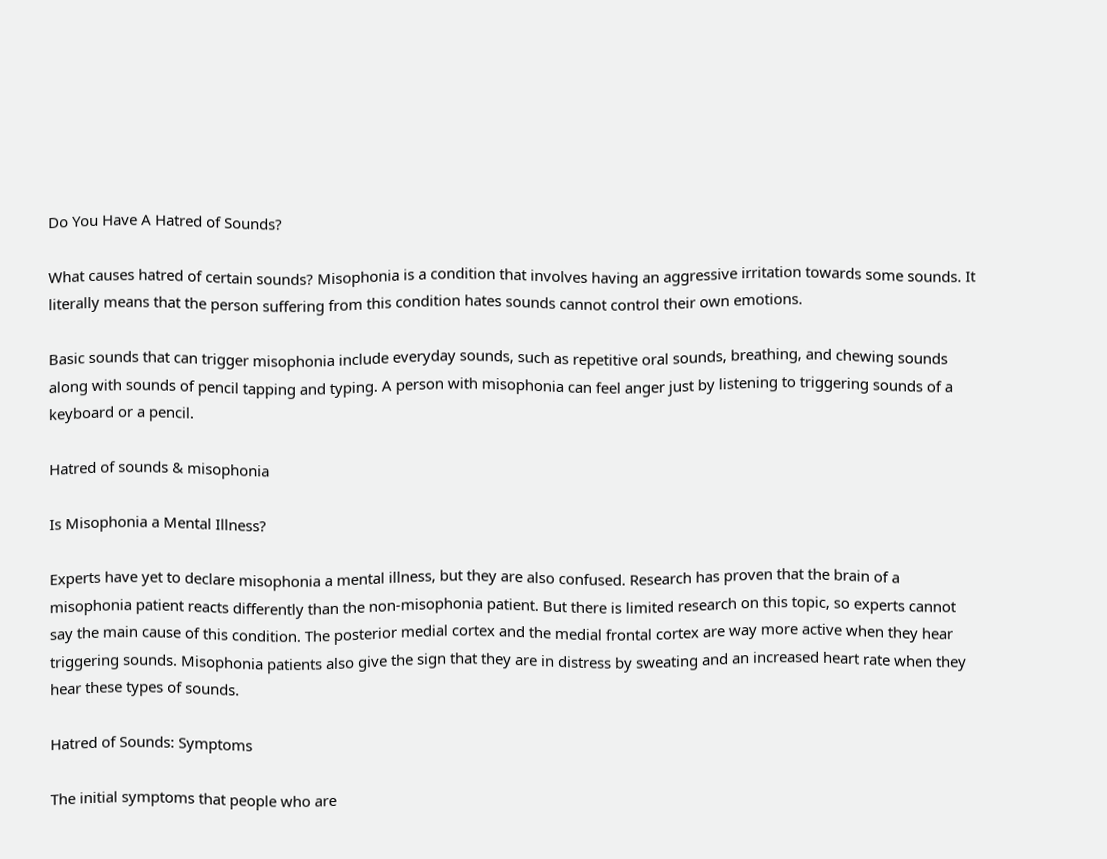Do You Have A Hatred of Sounds?

What causes hatred of certain sounds? Misophonia is a condition that involves having an aggressive irritation towards some sounds. It literally means that the person suffering from this condition hates sounds cannot control their own emotions.

Basic sounds that can trigger misophonia include everyday sounds, such as repetitive oral sounds, breathing, and chewing sounds along with sounds of pencil tapping and typing. A person with misophonia can feel anger just by listening to triggering sounds of a keyboard or a pencil.

Hatred of sounds & misophonia

Is Misophonia a Mental Illness?

Experts have yet to declare misophonia a mental illness, but they are also confused. Research has proven that the brain of a misophonia patient reacts differently than the non-misophonia patient. But there is limited research on this topic, so experts cannot say the main cause of this condition. The posterior medial cortex and the medial frontal cortex are way more active when they hear triggering sounds. Misophonia patients also give the sign that they are in distress by sweating and an increased heart rate when they hear these types of sounds.

Hatred of Sounds: Symptoms

The initial symptoms that people who are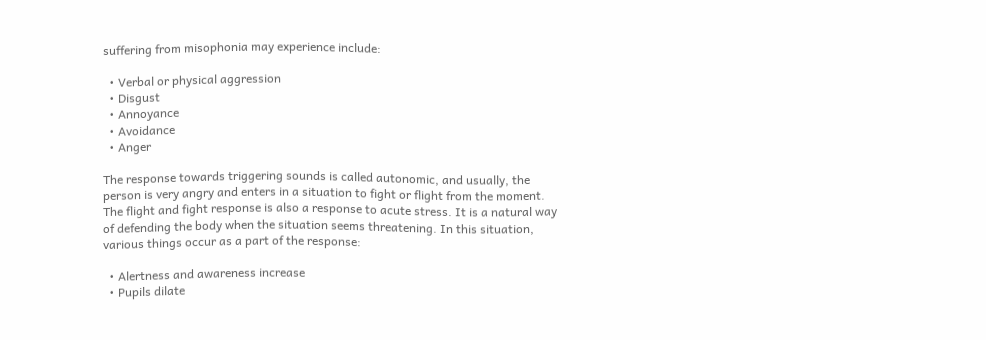suffering from misophonia may experience include:

  • Verbal or physical aggression
  • Disgust
  • Annoyance
  • Avoidance
  • Anger

The response towards triggering sounds is called autonomic, and usually, the person is very angry and enters in a situation to fight or flight from the moment. The flight and fight response is also a response to acute stress. It is a natural way of defending the body when the situation seems threatening. In this situation, various things occur as a part of the response:

  • Alertness and awareness increase
  • Pupils dilate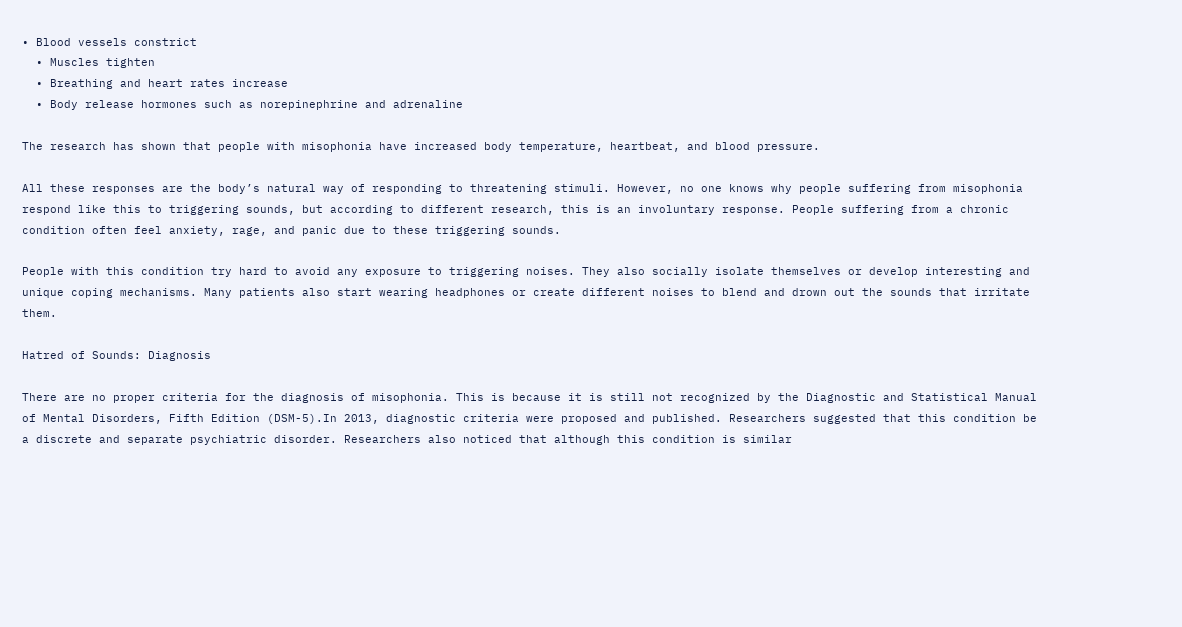• Blood vessels constrict
  • Muscles tighten
  • Breathing and heart rates increase
  • Body release hormones such as norepinephrine and adrenaline

The research has shown that people with misophonia have increased body temperature, heartbeat, and blood pressure.

All these responses are the body’s natural way of responding to threatening stimuli. However, no one knows why people suffering from misophonia respond like this to triggering sounds, but according to different research, this is an involuntary response. People suffering from a chronic condition often feel anxiety, rage, and panic due to these triggering sounds.

People with this condition try hard to avoid any exposure to triggering noises. They also socially isolate themselves or develop interesting and unique coping mechanisms. Many patients also start wearing headphones or create different noises to blend and drown out the sounds that irritate them.

Hatred of Sounds: Diagnosis

There are no proper criteria for the diagnosis of misophonia. This is because it is still not recognized by the Diagnostic and Statistical Manual of Mental Disorders, Fifth Edition (DSM-5).In 2013, diagnostic criteria were proposed and published. Researchers suggested that this condition be a discrete and separate psychiatric disorder. Researchers also noticed that although this condition is similar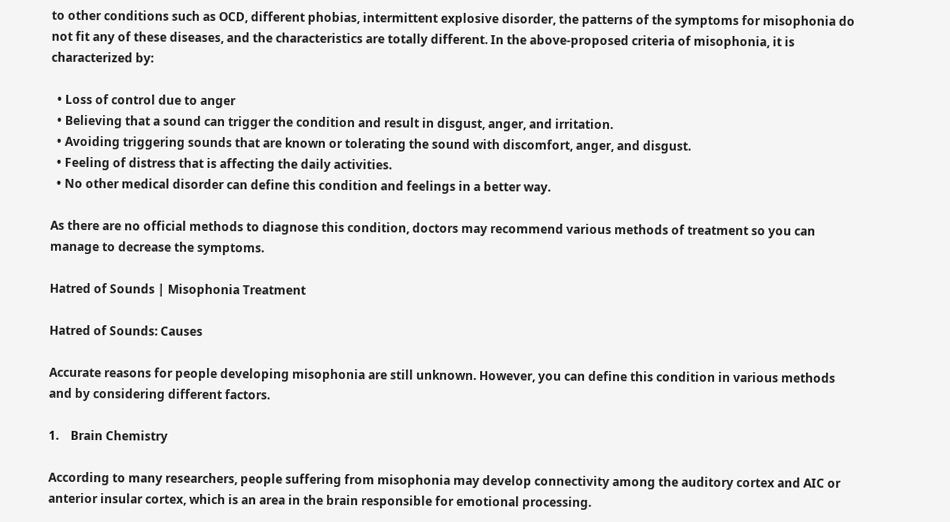to other conditions such as OCD, different phobias, intermittent explosive disorder, the patterns of the symptoms for misophonia do not fit any of these diseases, and the characteristics are totally different. In the above-proposed criteria of misophonia, it is characterized by:

  • Loss of control due to anger
  • Believing that a sound can trigger the condition and result in disgust, anger, and irritation.
  • Avoiding triggering sounds that are known or tolerating the sound with discomfort, anger, and disgust.
  • Feeling of distress that is affecting the daily activities.
  • No other medical disorder can define this condition and feelings in a better way.

As there are no official methods to diagnose this condition, doctors may recommend various methods of treatment so you can manage to decrease the symptoms.

Hatred of Sounds | Misophonia Treatment

Hatred of Sounds: Causes

Accurate reasons for people developing misophonia are still unknown. However, you can define this condition in various methods and by considering different factors.

1.    Brain Chemistry

According to many researchers, people suffering from misophonia may develop connectivity among the auditory cortex and AIC or anterior insular cortex, which is an area in the brain responsible for emotional processing.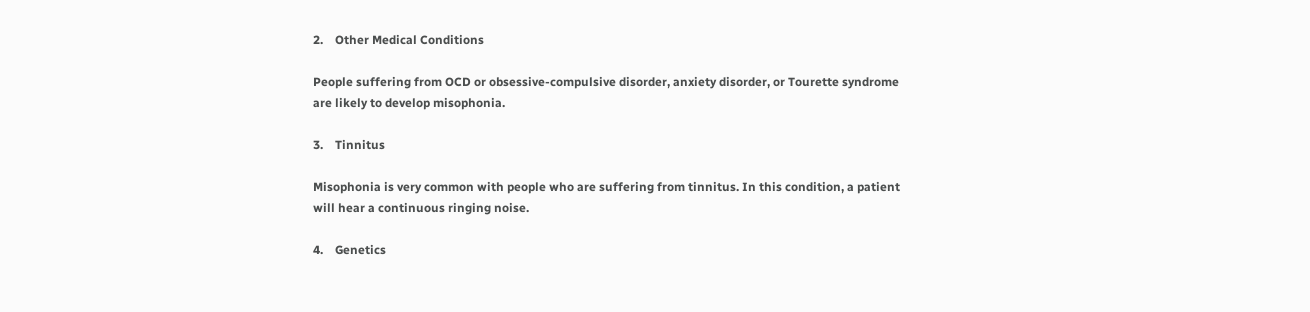2.    Other Medical Conditions

People suffering from OCD or obsessive-compulsive disorder, anxiety disorder, or Tourette syndrome are likely to develop misophonia.

3.    Tinnitus

Misophonia is very common with people who are suffering from tinnitus. In this condition, a patient will hear a continuous ringing noise.

4.    Genetics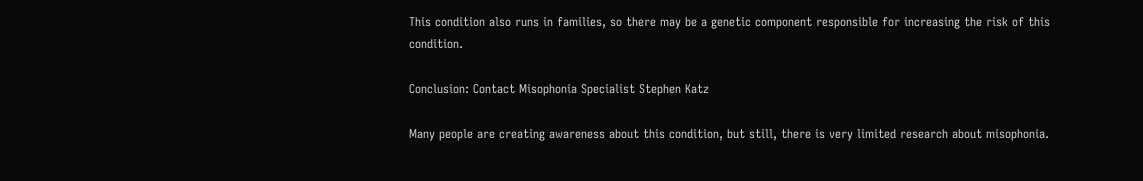This condition also runs in families, so there may be a genetic component responsible for increasing the risk of this condition.

Conclusion: Contact Misophonia Specialist Stephen Katz

Many people are creating awareness about this condition, but still, there is very limited research about misophonia.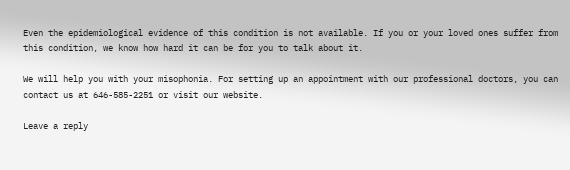Even the epidemiological evidence of this condition is not available. If you or your loved ones suffer from this condition, we know how hard it can be for you to talk about it.

We will help you with your misophonia. For setting up an appointment with our professional doctors, you can contact us at 646-585-2251 or visit our website.

Leave a reply